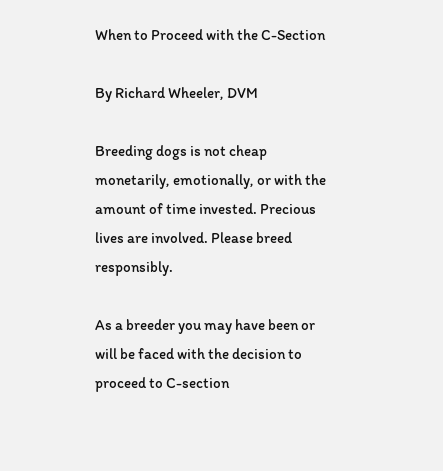When to Proceed with the C-Section

By Richard Wheeler, DVM

Breeding dogs is not cheap monetarily, emotionally, or with the amount of time invested. Precious lives are involved. Please breed responsibly.

As a breeder you may have been or will be faced with the decision to proceed to C-section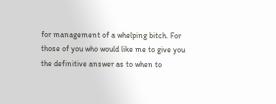for management of a whelping bitch. For those of you who would like me to give you the definitive answer as to when to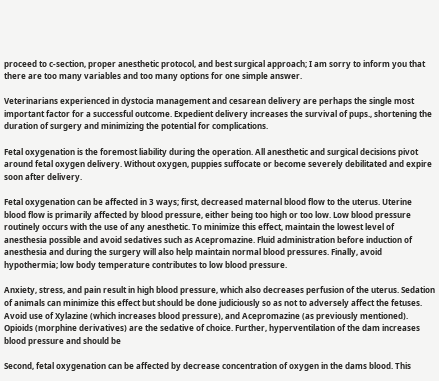proceed to c-section, proper anesthetic protocol, and best surgical approach; I am sorry to inform you that there are too many variables and too many options for one simple answer.

Veterinarians experienced in dystocia management and cesarean delivery are perhaps the single most important factor for a successful outcome. Expedient delivery increases the survival of pups., shortening the duration of surgery and minimizing the potential for complications.

Fetal oxygenation is the foremost liability during the operation. All anesthetic and surgical decisions pivot around fetal oxygen delivery. Without oxygen, puppies suffocate or become severely debilitated and expire soon after delivery.

Fetal oxygenation can be affected in 3 ways; first, decreased maternal blood flow to the uterus. Uterine blood flow is primarily affected by blood pressure, either being too high or too low. Low blood pressure routinely occurs with the use of any anesthetic. To minimize this effect, maintain the lowest level of anesthesia possible and avoid sedatives such as Acepromazine. Fluid administration before induction of anesthesia and during the surgery will also help maintain normal blood pressures. Finally, avoid hypothermia; low body temperature contributes to low blood pressure.

Anxiety, stress, and pain result in high blood pressure, which also decreases perfusion of the uterus. Sedation of animals can minimize this effect but should be done judiciously so as not to adversely affect the fetuses. Avoid use of Xylazine (which increases blood pressure), and Acepromazine (as previously mentioned). Opioids (morphine derivatives) are the sedative of choice. Further, hyperventilation of the dam increases blood pressure and should be

Second, fetal oxygenation can be affected by decrease concentration of oxygen in the dams blood. This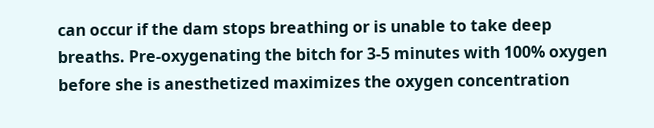can occur if the dam stops breathing or is unable to take deep breaths. Pre-oxygenating the bitch for 3-5 minutes with 100% oxygen before she is anesthetized maximizes the oxygen concentration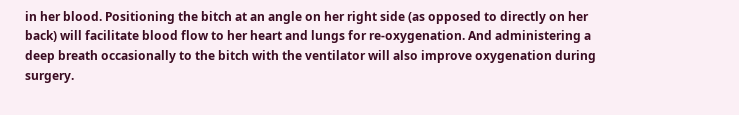in her blood. Positioning the bitch at an angle on her right side (as opposed to directly on her back) will facilitate blood flow to her heart and lungs for re-oxygenation. And administering a deep breath occasionally to the bitch with the ventilator will also improve oxygenation during surgery.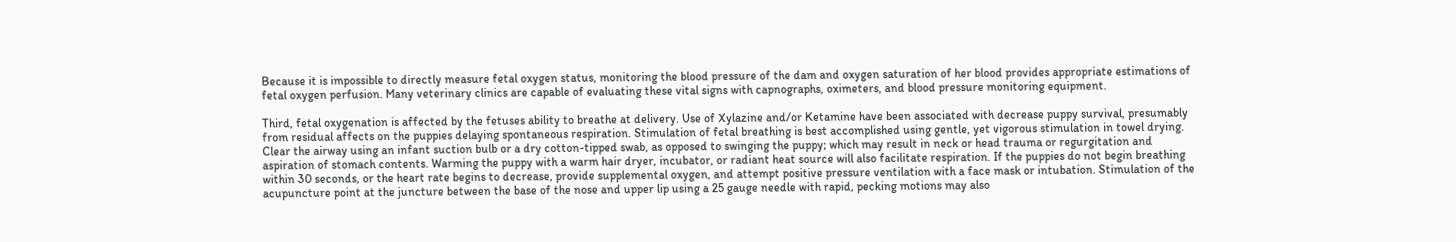Because it is impossible to directly measure fetal oxygen status, monitoring the blood pressure of the dam and oxygen saturation of her blood provides appropriate estimations of fetal oxygen perfusion. Many veterinary clinics are capable of evaluating these vital signs with capnographs, oximeters, and blood pressure monitoring equipment.

Third, fetal oxygenation is affected by the fetuses ability to breathe at delivery. Use of Xylazine and/or Ketamine have been associated with decrease puppy survival, presumably from residual affects on the puppies delaying spontaneous respiration. Stimulation of fetal breathing is best accomplished using gentle, yet vigorous stimulation in towel drying. Clear the airway using an infant suction bulb or a dry cotton-tipped swab, as opposed to swinging the puppy; which may result in neck or head trauma or regurgitation and aspiration of stomach contents. Warming the puppy with a warm hair dryer, incubator, or radiant heat source will also facilitate respiration. If the puppies do not begin breathing within 30 seconds, or the heart rate begins to decrease, provide supplemental oxygen, and attempt positive pressure ventilation with a face mask or intubation. Stimulation of the acupuncture point at the juncture between the base of the nose and upper lip using a 25 gauge needle with rapid, pecking motions may also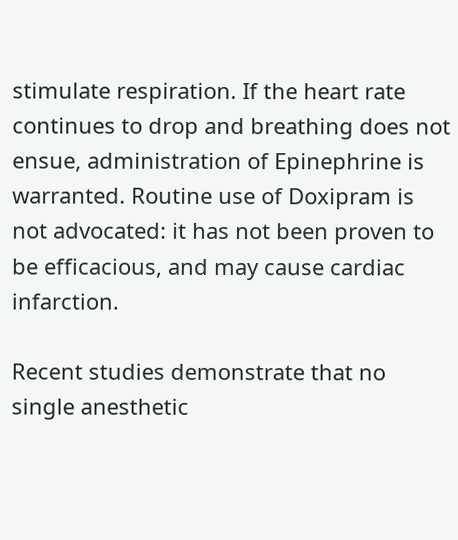stimulate respiration. If the heart rate continues to drop and breathing does not ensue, administration of Epinephrine is warranted. Routine use of Doxipram is not advocated: it has not been proven to be efficacious, and may cause cardiac infarction.

Recent studies demonstrate that no single anesthetic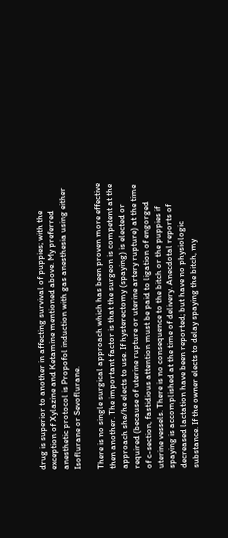drug is superior to another in affecting survival of puppies; with the exception of Xylazine and Ketamine mentioned above. My preferred anesthetic protocol is Propofol induction with gas anesthesia using either Isoflurane or Sevoflurane.

There is no single surgical approach which has been proven more effective then another. The important factor is that the surgeon is competent at the approach she/he elects to use. If hysterectomy (spaying) is elected or required (because of uterine rupture or uterine artery rupture) at the time of c-section, fastidious attention must be paid to ligation of engorged uterine vessels. There is no consequence to the bitch or the puppies if spaying is accomplished at the time of delivery. Anecdotal reports of decreased lactation have been reported; but have no physiologic substance. If the owner elects to delay spaying the bitch, my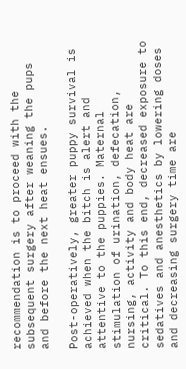recommendation is to proceed with the subsequent surgery after weaning the pups and before the next heat ensues.

Post-operatively, greater puppy survival is achieved when the bitch is alert and attentive to the puppies. Maternal stimulation of urination, defecation, nursing, activity and body heat are critical. To this end, decreased exposure to sedatives and anesthetics by lowering doses and decreasing surgery time are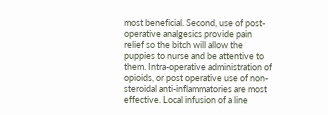most beneficial. Second, use of post-operative analgesics provide pain relief so the bitch will allow the puppies to nurse and be attentive to them. Intra-operative administration of opioids, or post operative use of non-steroidal anti-inflammatories are most effective. Local infusion of a line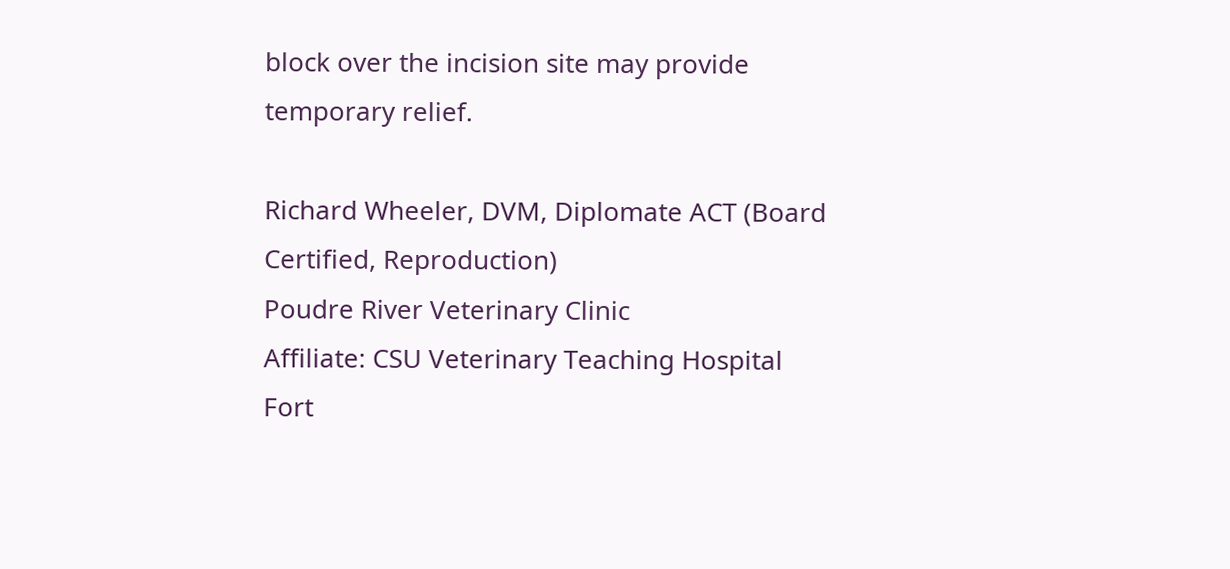block over the incision site may provide temporary relief.

Richard Wheeler, DVM, Diplomate ACT (Board Certified, Reproduction)
Poudre River Veterinary Clinic
Affiliate: CSU Veterinary Teaching Hospital
Fort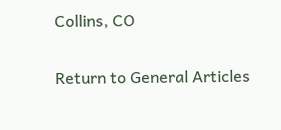Collins, CO


Return to General Articles